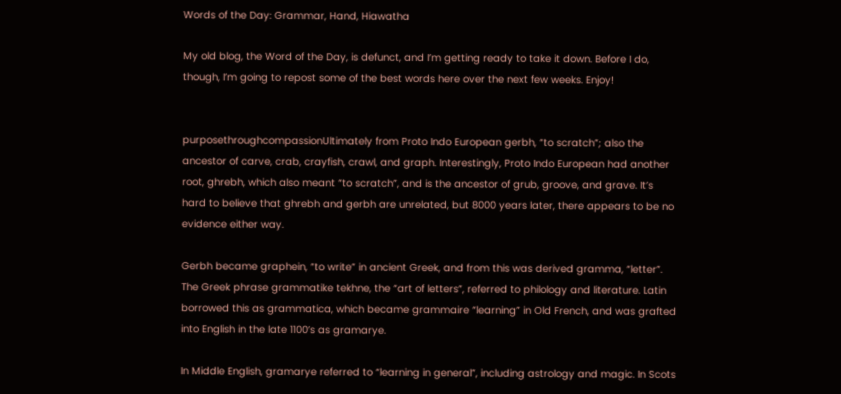Words of the Day: Grammar, Hand, Hiawatha

My old blog, the Word of the Day, is defunct, and I’m getting ready to take it down. Before I do, though, I’m going to repost some of the best words here over the next few weeks. Enjoy!


purposethroughcompassionUltimately from Proto Indo European gerbh, “to scratch”; also the ancestor of carve, crab, crayfish, crawl, and graph. Interestingly, Proto Indo European had another root, ghrebh, which also meant “to scratch”, and is the ancestor of grub, groove, and grave. It’s hard to believe that ghrebh and gerbh are unrelated, but 8000 years later, there appears to be no evidence either way.

Gerbh became graphein, “to write” in ancient Greek, and from this was derived gramma, “letter”. The Greek phrase grammatike tekhne, the “art of letters”, referred to philology and literature. Latin borrowed this as grammatica, which became grammaire “learning” in Old French, and was grafted into English in the late 1100’s as gramarye.

In Middle English, gramarye referred to “learning in general”, including astrology and magic. In Scots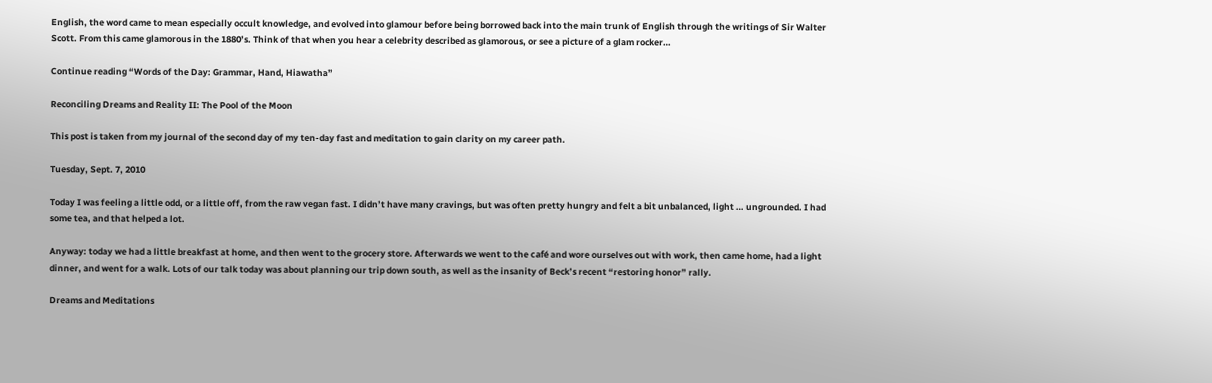English, the word came to mean especially occult knowledge, and evolved into glamour before being borrowed back into the main trunk of English through the writings of Sir Walter Scott. From this came glamorous in the 1880’s. Think of that when you hear a celebrity described as glamorous, or see a picture of a glam rocker…

Continue reading “Words of the Day: Grammar, Hand, Hiawatha”

Reconciling Dreams and Reality II: The Pool of the Moon

This post is taken from my journal of the second day of my ten-day fast and meditation to gain clarity on my career path.

Tuesday, Sept. 7, 2010

Today I was feeling a little odd, or a little off, from the raw vegan fast. I didn’t have many cravings, but was often pretty hungry and felt a bit unbalanced, light … ungrounded. I had some tea, and that helped a lot.

Anyway: today we had a little breakfast at home, and then went to the grocery store. Afterwards we went to the café and wore ourselves out with work, then came home, had a light dinner, and went for a walk. Lots of our talk today was about planning our trip down south, as well as the insanity of Beck’s recent “restoring honor” rally.

Dreams and Meditations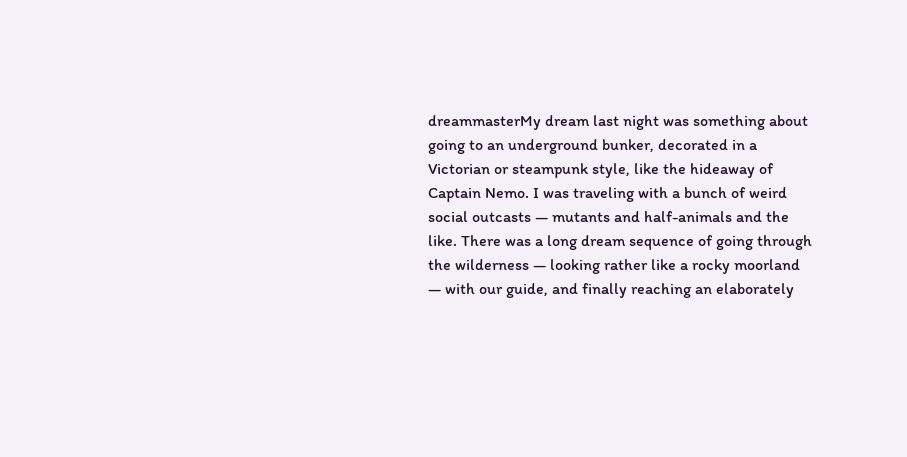dreammasterMy dream last night was something about going to an underground bunker, decorated in a Victorian or steampunk style, like the hideaway of Captain Nemo. I was traveling with a bunch of weird social outcasts — mutants and half-animals and the like. There was a long dream sequence of going through the wilderness — looking rather like a rocky moorland — with our guide, and finally reaching an elaborately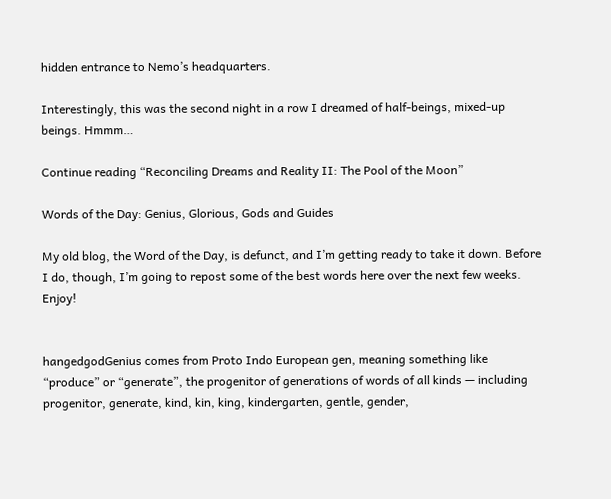hidden entrance to Nemo’s headquarters.

Interestingly, this was the second night in a row I dreamed of half-beings, mixed-up beings. Hmmm…

Continue reading “Reconciling Dreams and Reality II: The Pool of the Moon”

Words of the Day: Genius, Glorious, Gods and Guides

My old blog, the Word of the Day, is defunct, and I’m getting ready to take it down. Before I do, though, I’m going to repost some of the best words here over the next few weeks. Enjoy!


hangedgodGenius comes from Proto Indo European gen, meaning something like “produce” or “generate”, the progenitor of generations of words of all kinds — including progenitor, generate, kind, kin, king, kindergarten, gentle, gender,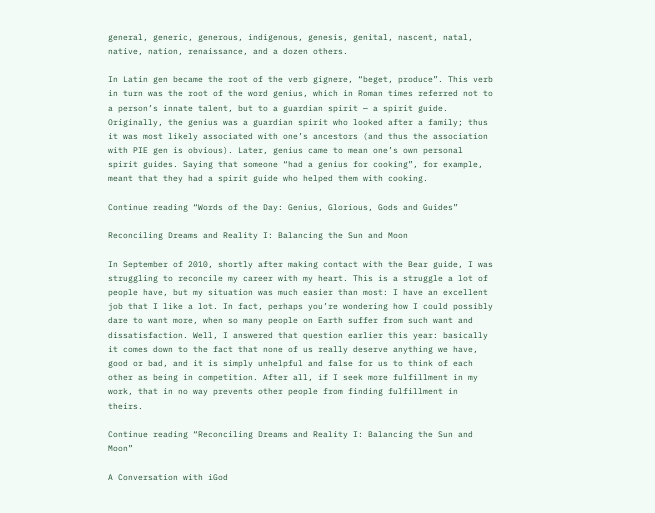general, generic, generous, indigenous, genesis, genital, nascent, natal, native, nation, renaissance, and a dozen others.

In Latin gen became the root of the verb gignere, “beget, produce”. This verb in turn was the root of the word genius, which in Roman times referred not to a person’s innate talent, but to a guardian spirit — a spirit guide. Originally, the genius was a guardian spirit who looked after a family; thus it was most likely associated with one’s ancestors (and thus the association with PIE gen is obvious). Later, genius came to mean one’s own personal spirit guides. Saying that someone “had a genius for cooking”, for example, meant that they had a spirit guide who helped them with cooking.

Continue reading “Words of the Day: Genius, Glorious, Gods and Guides”

Reconciling Dreams and Reality I: Balancing the Sun and Moon

In September of 2010, shortly after making contact with the Bear guide, I was struggling to reconcile my career with my heart. This is a struggle a lot of people have, but my situation was much easier than most: I have an excellent job that I like a lot. In fact, perhaps you’re wondering how I could possibly dare to want more, when so many people on Earth suffer from such want and dissatisfaction. Well, I answered that question earlier this year: basically it comes down to the fact that none of us really deserve anything we have, good or bad, and it is simply unhelpful and false for us to think of each other as being in competition. After all, if I seek more fulfillment in my work, that in no way prevents other people from finding fulfillment in theirs.

Continue reading “Reconciling Dreams and Reality I: Balancing the Sun and Moon”

A Conversation with iGod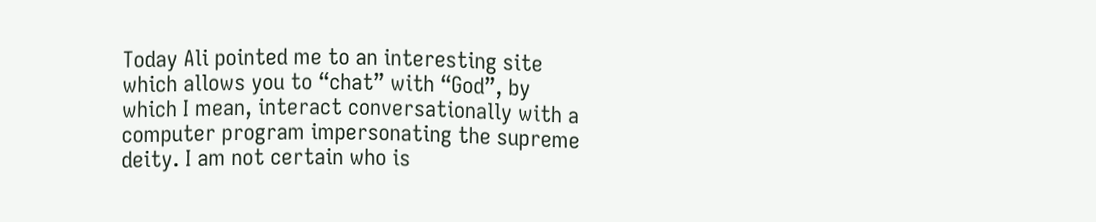Today Ali pointed me to an interesting site which allows you to “chat” with “God”, by which I mean, interact conversationally with a computer program impersonating the supreme deity. I am not certain who is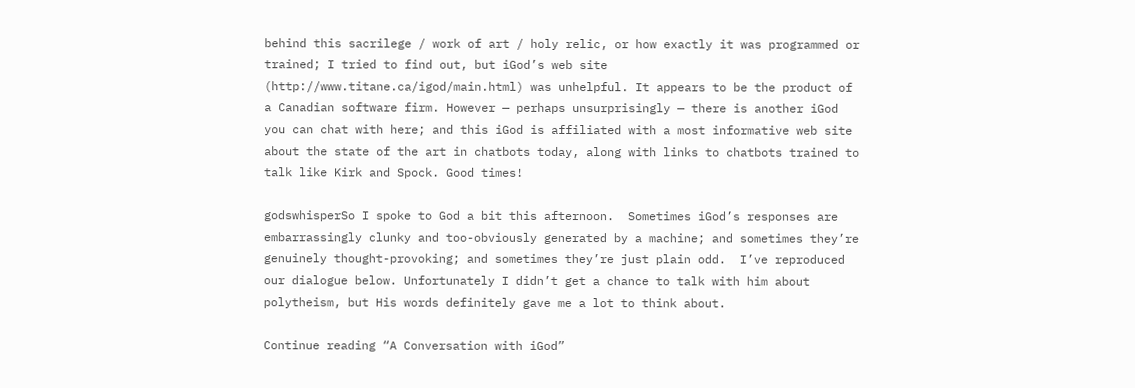behind this sacrilege / work of art / holy relic, or how exactly it was programmed or trained; I tried to find out, but iGod’s web site (http://www.titane.ca/igod/main.html) was unhelpful. It appears to be the product of a Canadian software firm. However — perhaps unsurprisingly — there is another iGod you can chat with here; and this iGod is affiliated with a most informative web site about the state of the art in chatbots today, along with links to chatbots trained to talk like Kirk and Spock. Good times!

godswhisperSo I spoke to God a bit this afternoon.  Sometimes iGod’s responses are embarrassingly clunky and too-obviously generated by a machine; and sometimes they’re genuinely thought-provoking; and sometimes they’re just plain odd.  I’ve reproduced our dialogue below. Unfortunately I didn’t get a chance to talk with him about polytheism, but His words definitely gave me a lot to think about.

Continue reading “A Conversation with iGod”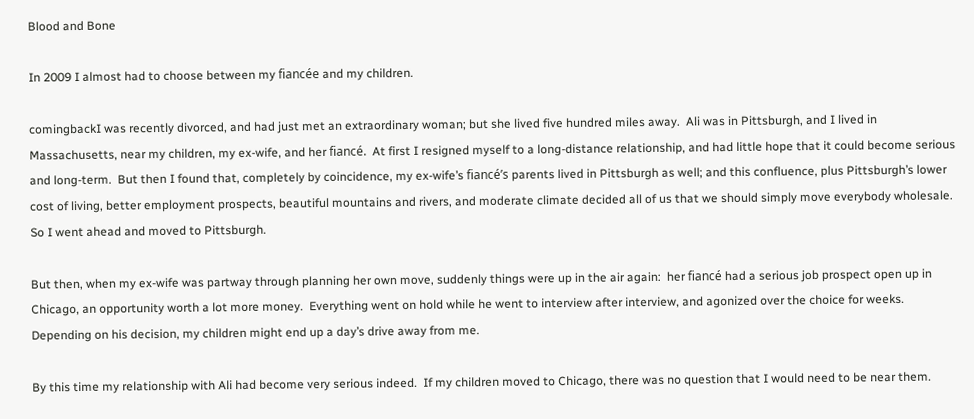Blood and Bone

In 2009 I almost had to choose between my fiancée and my children.

comingbackI was recently divorced, and had just met an extraordinary woman; but she lived five hundred miles away.  Ali was in Pittsburgh, and I lived in Massachusetts, near my children, my ex-wife, and her fiancé.  At first I resigned myself to a long-distance relationship, and had little hope that it could become serious and long-term.  But then I found that, completely by coincidence, my ex-wife’s fiancé’s parents lived in Pittsburgh as well; and this confluence, plus Pittsburgh’s lower cost of living, better employment prospects, beautiful mountains and rivers, and moderate climate decided all of us that we should simply move everybody wholesale.  So I went ahead and moved to Pittsburgh.

But then, when my ex-wife was partway through planning her own move, suddenly things were up in the air again:  her fiancé had a serious job prospect open up in Chicago, an opportunity worth a lot more money.  Everything went on hold while he went to interview after interview, and agonized over the choice for weeks.  Depending on his decision, my children might end up a day’s drive away from me.

By this time my relationship with Ali had become very serious indeed.  If my children moved to Chicago, there was no question that I would need to be near them.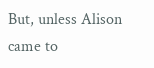But, unless Alison came to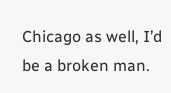Chicago as well, I’d be a broken man.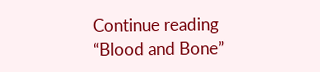Continue reading “Blood and Bone”